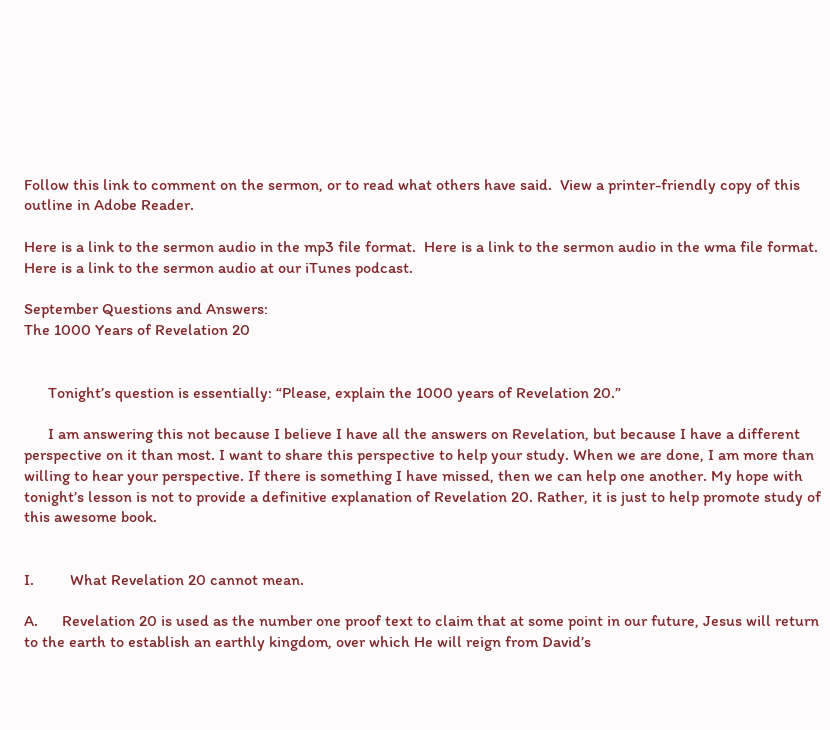Follow this link to comment on the sermon, or to read what others have said.  View a printer-friendly copy of this outline in Adobe Reader.

Here is a link to the sermon audio in the mp3 file format.  Here is a link to the sermon audio in the wma file format.  Here is a link to the sermon audio at our iTunes podcast.

September Questions and Answers:
The 1000 Years of Revelation 20


      Tonight’s question is essentially: “Please, explain the 1000 years of Revelation 20.”

      I am answering this not because I believe I have all the answers on Revelation, but because I have a different perspective on it than most. I want to share this perspective to help your study. When we are done, I am more than willing to hear your perspective. If there is something I have missed, then we can help one another. My hope with tonight’s lesson is not to provide a definitive explanation of Revelation 20. Rather, it is just to help promote study of this awesome book.


I.         What Revelation 20 cannot mean.

A.      Revelation 20 is used as the number one proof text to claim that at some point in our future, Jesus will return to the earth to establish an earthly kingdom, over which He will reign from David’s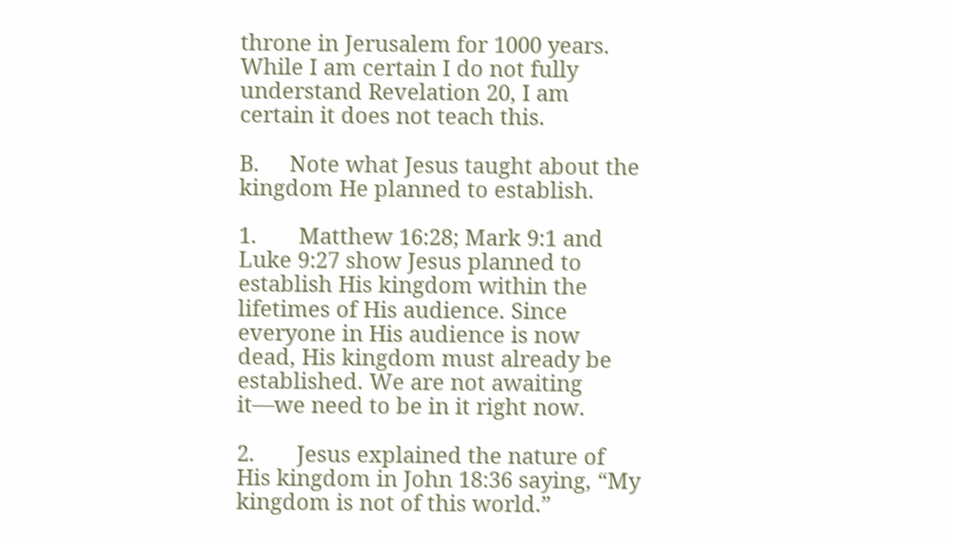throne in Jerusalem for 1000 years. While I am certain I do not fully understand Revelation 20, I am certain it does not teach this.

B.     Note what Jesus taught about the kingdom He planned to establish.

1.       Matthew 16:28; Mark 9:1 and Luke 9:27 show Jesus planned to establish His kingdom within the lifetimes of His audience. Since everyone in His audience is now dead, His kingdom must already be established. We are not awaiting it—we need to be in it right now.

2.       Jesus explained the nature of His kingdom in John 18:36 saying, “My kingdom is not of this world.”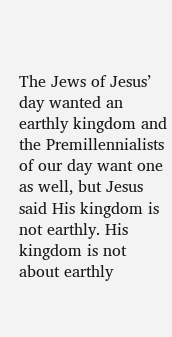The Jews of Jesus’ day wanted an earthly kingdom and the Premillennialists of our day want one as well, but Jesus said His kingdom is not earthly. His kingdom is not about earthly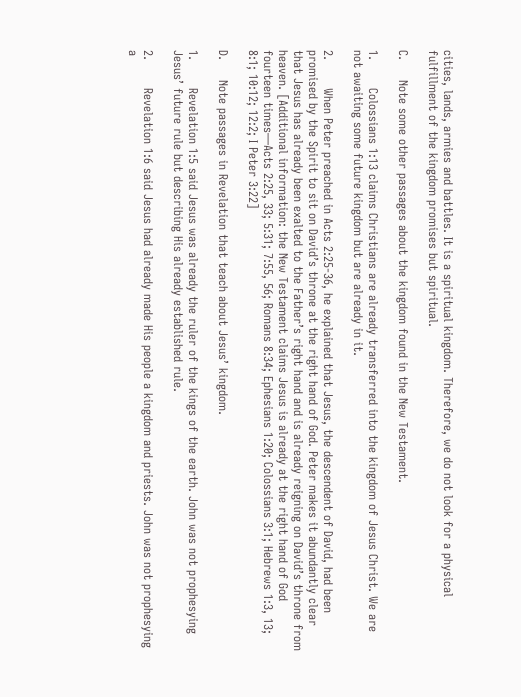cities, lands, armies and battles. It is a spiritual kingdom. Therefore, we do not look for a physical fulfillment of the kingdom promises but spiritual.

C.     Note some other passages about the kingdom found in the New Testament.

1.       Colossians 1:13 claims Christians are already transferred into the kingdom of Jesus Christ. We are not awaiting some future kingdom but are already in it.

2.       When Peter preached in Acts 2:25-36, he explained that Jesus, the descendent of David, had been promised by the Spirit to sit on David’s throne at the right hand of God. Peter makes it abundantly clear that Jesus has already been exalted to the Father’s right hand and is already reigning on David’s throne from heaven. [Additional information: the New Testament claims Jesus is already at the right hand of God fourteen times—Acts 2:25, 33; 5:31; 7:55, 56; Romans 8:34; Ephesians 1:20; Colossians 3:1; Hebrews 1:3, 13; 8:1; 10:12; 12:2; I Peter 3:22]

D.     Note passages in Revelation that teach about Jesus’ kingdom.

1.       Revelation 1:5 said Jesus was already the ruler of the kings of the earth. John was not prophesying Jesus’ future rule but describing His already established rule.

2.       Revelation 1:6 said Jesus had already made His people a kingdom and priests. John was not prophesying a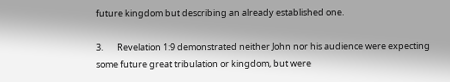future kingdom but describing an already established one.

3.       Revelation 1:9 demonstrated neither John nor his audience were expecting some future great tribulation or kingdom, but were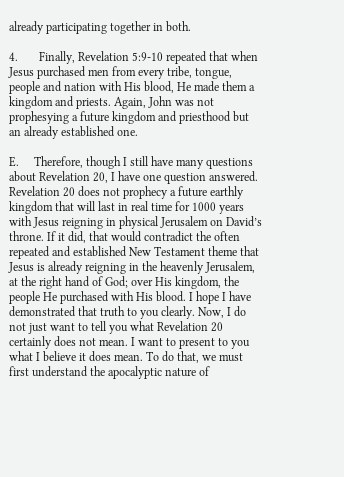already participating together in both.

4.       Finally, Revelation 5:9-10 repeated that when Jesus purchased men from every tribe, tongue, people and nation with His blood, He made them a kingdom and priests. Again, John was not prophesying a future kingdom and priesthood but an already established one.

E.     Therefore, though I still have many questions about Revelation 20, I have one question answered. Revelation 20 does not prophecy a future earthly kingdom that will last in real time for 1000 years with Jesus reigning in physical Jerusalem on David’s throne. If it did, that would contradict the often repeated and established New Testament theme that Jesus is already reigning in the heavenly Jerusalem, at the right hand of God; over His kingdom, the people He purchased with His blood. I hope I have demonstrated that truth to you clearly. Now, I do not just want to tell you what Revelation 20 certainly does not mean. I want to present to you what I believe it does mean. To do that, we must first understand the apocalyptic nature of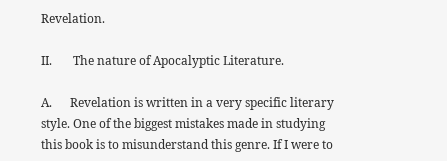Revelation.

II.       The nature of Apocalyptic Literature.

A.      Revelation is written in a very specific literary style. One of the biggest mistakes made in studying this book is to misunderstand this genre. If I were to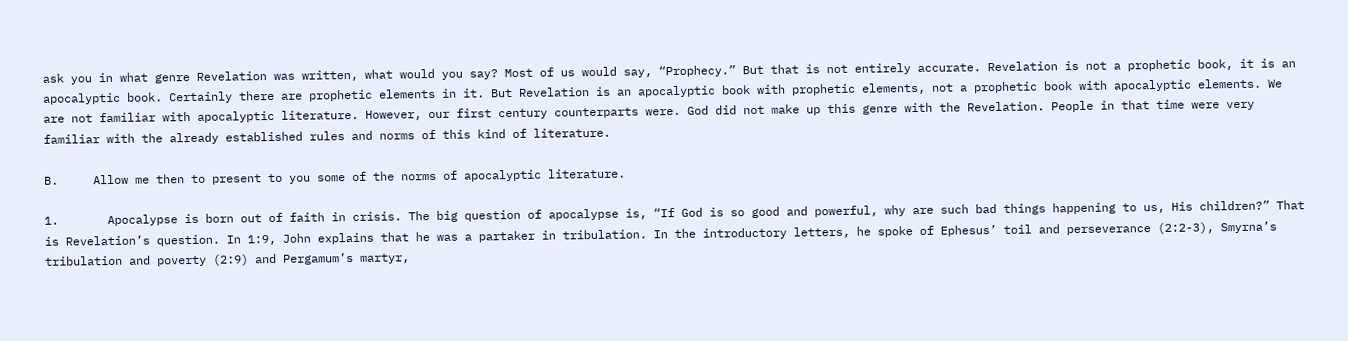ask you in what genre Revelation was written, what would you say? Most of us would say, “Prophecy.” But that is not entirely accurate. Revelation is not a prophetic book, it is an apocalyptic book. Certainly there are prophetic elements in it. But Revelation is an apocalyptic book with prophetic elements, not a prophetic book with apocalyptic elements. We are not familiar with apocalyptic literature. However, our first century counterparts were. God did not make up this genre with the Revelation. People in that time were very familiar with the already established rules and norms of this kind of literature.

B.     Allow me then to present to you some of the norms of apocalyptic literature.

1.       Apocalypse is born out of faith in crisis. The big question of apocalypse is, “If God is so good and powerful, why are such bad things happening to us, His children?” That is Revelation’s question. In 1:9, John explains that he was a partaker in tribulation. In the introductory letters, he spoke of Ephesus’ toil and perseverance (2:2-3), Smyrna’s tribulation and poverty (2:9) and Pergamum’s martyr,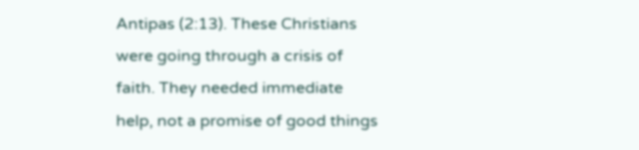Antipas (2:13). These Christians were going through a crisis of faith. They needed immediate help, not a promise of good things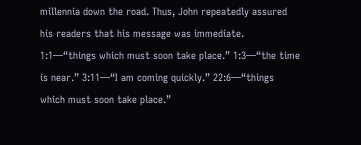millennia down the road. Thus, John repeatedly assured his readers that his message was immediate. 1:1—“things which must soon take place.” 1:3—“the time is near.” 3:11—“I am coming quickly.” 22:6—“things which must soon take place.”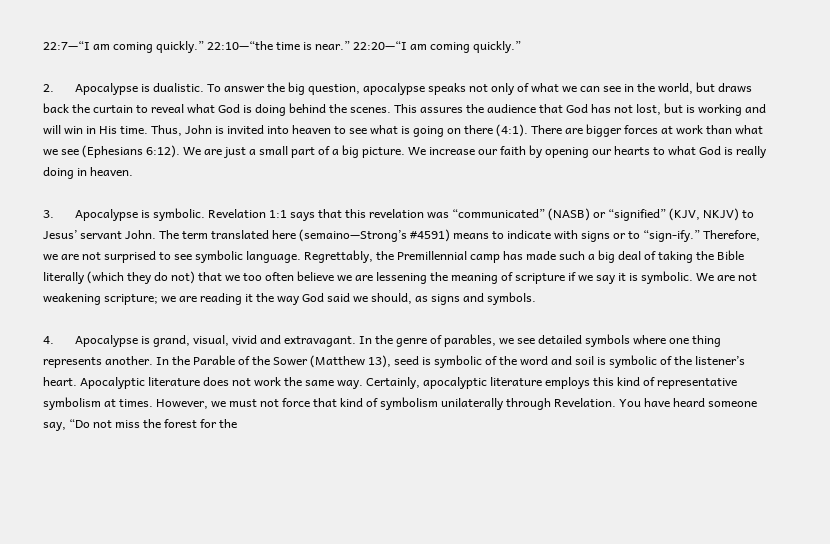22:7—“I am coming quickly.” 22:10—“the time is near.” 22:20—“I am coming quickly.”

2.       Apocalypse is dualistic. To answer the big question, apocalypse speaks not only of what we can see in the world, but draws back the curtain to reveal what God is doing behind the scenes. This assures the audience that God has not lost, but is working and will win in His time. Thus, John is invited into heaven to see what is going on there (4:1). There are bigger forces at work than what we see (Ephesians 6:12). We are just a small part of a big picture. We increase our faith by opening our hearts to what God is really doing in heaven.

3.       Apocalypse is symbolic. Revelation 1:1 says that this revelation was “communicated” (NASB) or “signified” (KJV, NKJV) to Jesus’ servant John. The term translated here (semaino—Strong’s #4591) means to indicate with signs or to “sign-ify.” Therefore, we are not surprised to see symbolic language. Regrettably, the Premillennial camp has made such a big deal of taking the Bible literally (which they do not) that we too often believe we are lessening the meaning of scripture if we say it is symbolic. We are not weakening scripture; we are reading it the way God said we should, as signs and symbols.

4.       Apocalypse is grand, visual, vivid and extravagant. In the genre of parables, we see detailed symbols where one thing represents another. In the Parable of the Sower (Matthew 13), seed is symbolic of the word and soil is symbolic of the listener’s heart. Apocalyptic literature does not work the same way. Certainly, apocalyptic literature employs this kind of representative symbolism at times. However, we must not force that kind of symbolism unilaterally through Revelation. You have heard someone say, “Do not miss the forest for the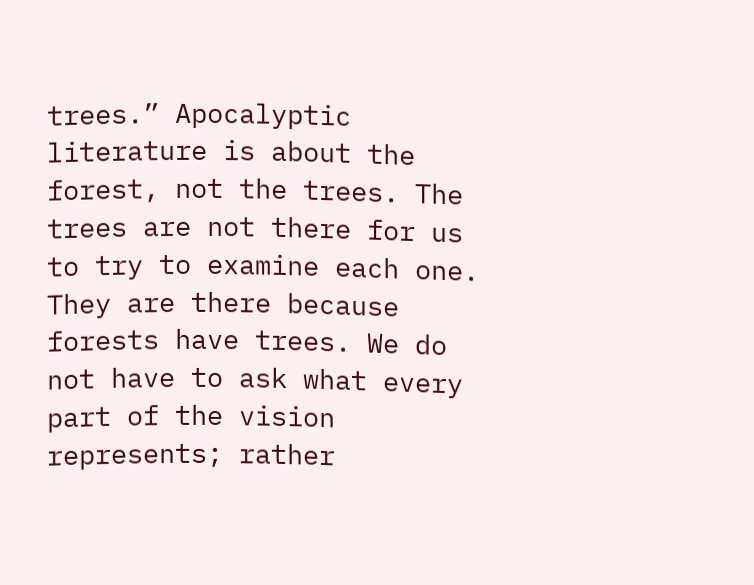trees.” Apocalyptic literature is about the forest, not the trees. The trees are not there for us to try to examine each one. They are there because forests have trees. We do not have to ask what every part of the vision represents; rather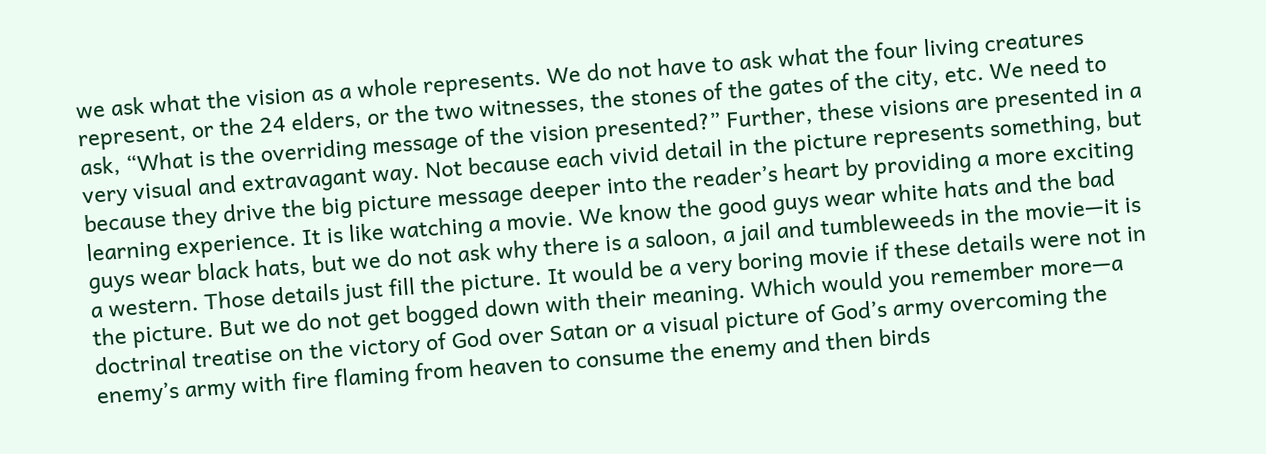we ask what the vision as a whole represents. We do not have to ask what the four living creatures represent, or the 24 elders, or the two witnesses, the stones of the gates of the city, etc. We need to ask, “What is the overriding message of the vision presented?” Further, these visions are presented in a very visual and extravagant way. Not because each vivid detail in the picture represents something, but because they drive the big picture message deeper into the reader’s heart by providing a more exciting learning experience. It is like watching a movie. We know the good guys wear white hats and the bad guys wear black hats, but we do not ask why there is a saloon, a jail and tumbleweeds in the movie—it is a western. Those details just fill the picture. It would be a very boring movie if these details were not in the picture. But we do not get bogged down with their meaning. Which would you remember more—a doctrinal treatise on the victory of God over Satan or a visual picture of God’s army overcoming the enemy’s army with fire flaming from heaven to consume the enemy and then birds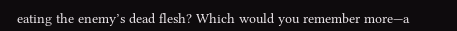eating the enemy’s dead flesh? Which would you remember more—a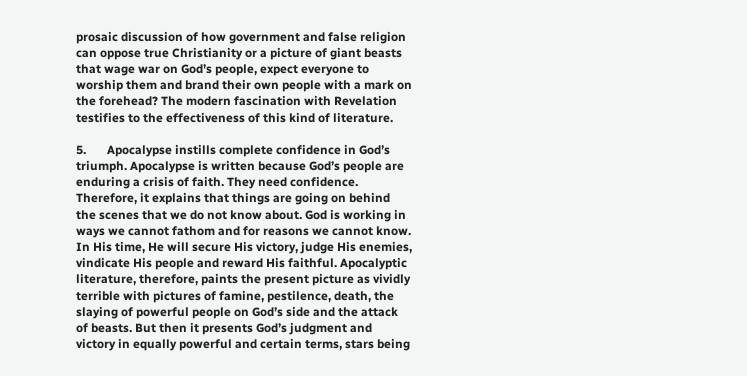prosaic discussion of how government and false religion can oppose true Christianity or a picture of giant beasts that wage war on God’s people, expect everyone to worship them and brand their own people with a mark on the forehead? The modern fascination with Revelation testifies to the effectiveness of this kind of literature.

5.       Apocalypse instills complete confidence in God’s triumph. Apocalypse is written because God’s people are enduring a crisis of faith. They need confidence. Therefore, it explains that things are going on behind the scenes that we do not know about. God is working in ways we cannot fathom and for reasons we cannot know. In His time, He will secure His victory, judge His enemies, vindicate His people and reward His faithful. Apocalyptic literature, therefore, paints the present picture as vividly terrible with pictures of famine, pestilence, death, the slaying of powerful people on God’s side and the attack of beasts. But then it presents God’s judgment and victory in equally powerful and certain terms, stars being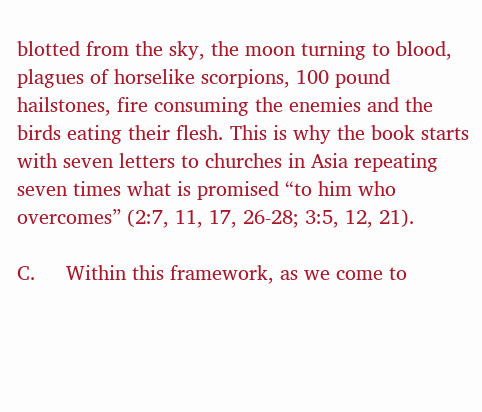blotted from the sky, the moon turning to blood, plagues of horselike scorpions, 100 pound hailstones, fire consuming the enemies and the birds eating their flesh. This is why the book starts with seven letters to churches in Asia repeating seven times what is promised “to him who overcomes” (2:7, 11, 17, 26-28; 3:5, 12, 21).

C.     Within this framework, as we come to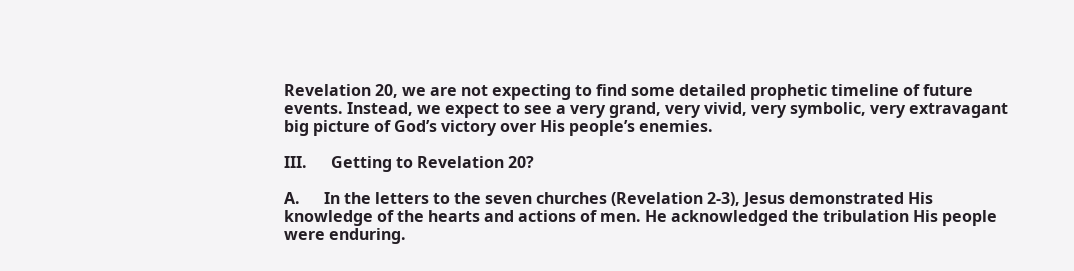Revelation 20, we are not expecting to find some detailed prophetic timeline of future events. Instead, we expect to see a very grand, very vivid, very symbolic, very extravagant big picture of God’s victory over His people’s enemies.

III.      Getting to Revelation 20?

A.      In the letters to the seven churches (Revelation 2-3), Jesus demonstrated His knowledge of the hearts and actions of men. He acknowledged the tribulation His people were enduring.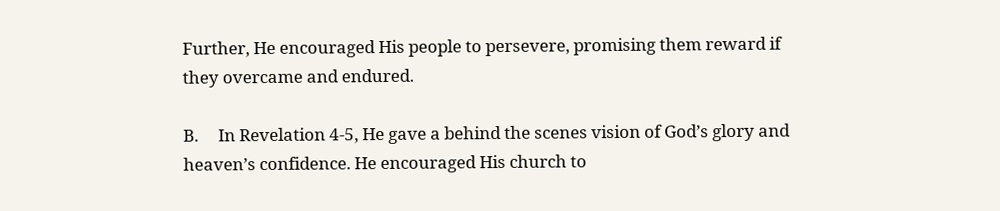Further, He encouraged His people to persevere, promising them reward if they overcame and endured.

B.     In Revelation 4-5, He gave a behind the scenes vision of God’s glory and heaven’s confidence. He encouraged His church to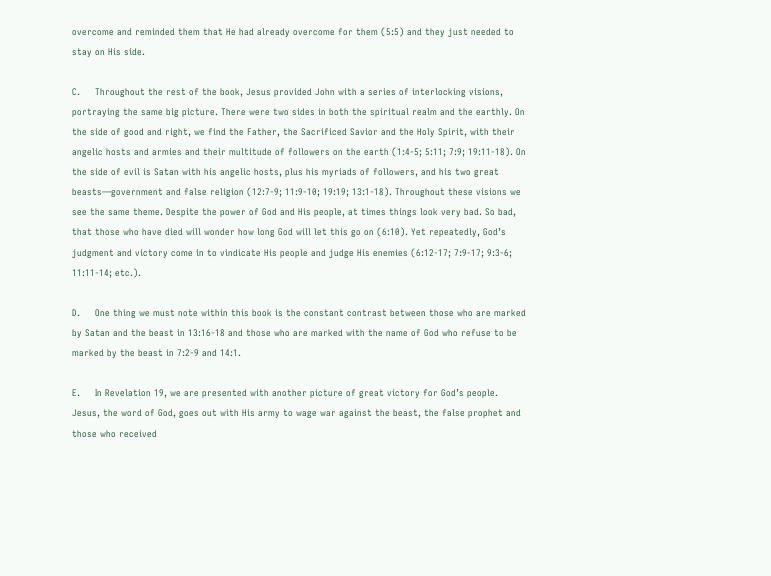overcome and reminded them that He had already overcome for them (5:5) and they just needed to stay on His side.

C.     Throughout the rest of the book, Jesus provided John with a series of interlocking visions, portraying the same big picture. There were two sides in both the spiritual realm and the earthly. On the side of good and right, we find the Father, the Sacrificed Savior and the Holy Spirit, with their angelic hosts and armies and their multitude of followers on the earth (1:4-5; 5:11; 7:9; 19:11-18). On the side of evil is Satan with his angelic hosts, plus his myriads of followers, and his two great beasts—government and false religion (12:7-9; 11:9-10; 19:19; 13:1-18). Throughout these visions we see the same theme. Despite the power of God and His people, at times things look very bad. So bad, that those who have died will wonder how long God will let this go on (6:10). Yet repeatedly, God’s judgment and victory come in to vindicate His people and judge His enemies (6:12-17; 7:9-17; 9:3-6; 11:11-14; etc.).

D.     One thing we must note within this book is the constant contrast between those who are marked by Satan and the beast in 13:16-18 and those who are marked with the name of God who refuse to be marked by the beast in 7:2-9 and 14:1.

E.     In Revelation 19, we are presented with another picture of great victory for God’s people. Jesus, the word of God, goes out with His army to wage war against the beast, the false prophet and those who received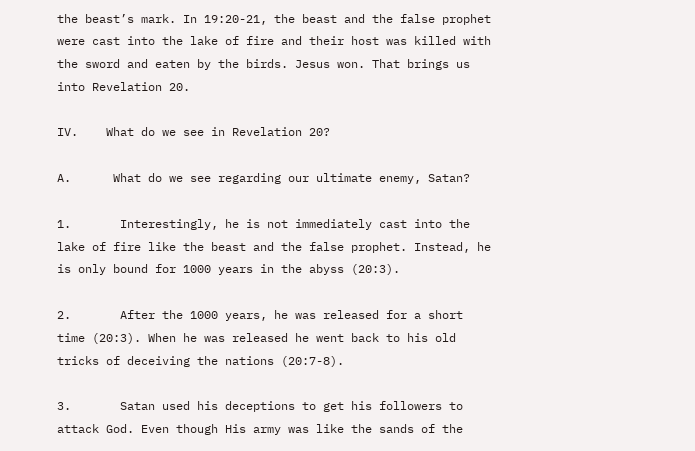the beast’s mark. In 19:20-21, the beast and the false prophet were cast into the lake of fire and their host was killed with the sword and eaten by the birds. Jesus won. That brings us into Revelation 20.

IV.    What do we see in Revelation 20?

A.      What do we see regarding our ultimate enemy, Satan?

1.       Interestingly, he is not immediately cast into the lake of fire like the beast and the false prophet. Instead, he is only bound for 1000 years in the abyss (20:3).

2.       After the 1000 years, he was released for a short time (20:3). When he was released he went back to his old tricks of deceiving the nations (20:7-8).

3.       Satan used his deceptions to get his followers to attack God. Even though His army was like the sands of the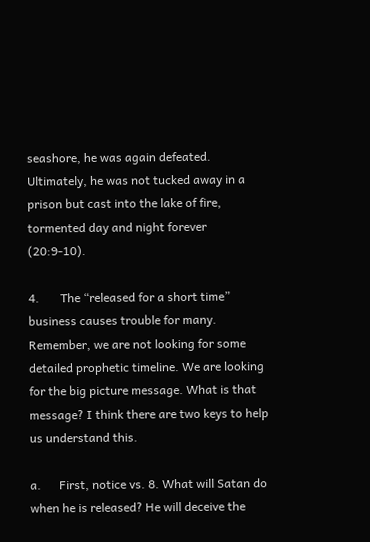seashore, he was again defeated. Ultimately, he was not tucked away in a prison but cast into the lake of fire, tormented day and night forever (20:9-10).

4.       The “released for a short time” business causes trouble for many. Remember, we are not looking for some detailed prophetic timeline. We are looking for the big picture message. What is that message? I think there are two keys to help us understand this.

a.      First, notice vs. 8. What will Satan do when he is released? He will deceive the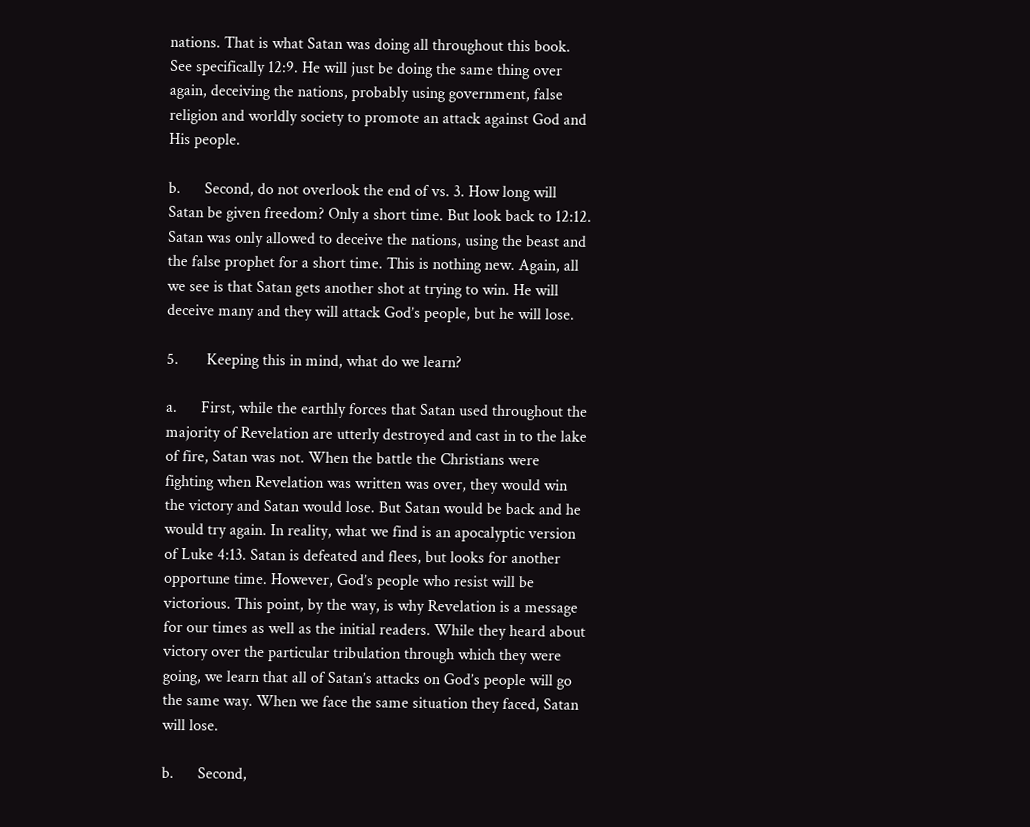nations. That is what Satan was doing all throughout this book. See specifically 12:9. He will just be doing the same thing over again, deceiving the nations, probably using government, false religion and worldly society to promote an attack against God and His people.

b.      Second, do not overlook the end of vs. 3. How long will Satan be given freedom? Only a short time. But look back to 12:12. Satan was only allowed to deceive the nations, using the beast and the false prophet for a short time. This is nothing new. Again, all we see is that Satan gets another shot at trying to win. He will deceive many and they will attack God’s people, but he will lose.

5.       Keeping this in mind, what do we learn?

a.      First, while the earthly forces that Satan used throughout the majority of Revelation are utterly destroyed and cast in to the lake of fire, Satan was not. When the battle the Christians were fighting when Revelation was written was over, they would win the victory and Satan would lose. But Satan would be back and he would try again. In reality, what we find is an apocalyptic version of Luke 4:13. Satan is defeated and flees, but looks for another opportune time. However, God’s people who resist will be victorious. This point, by the way, is why Revelation is a message for our times as well as the initial readers. While they heard about victory over the particular tribulation through which they were going, we learn that all of Satan’s attacks on God’s people will go the same way. When we face the same situation they faced, Satan will lose.

b.      Second,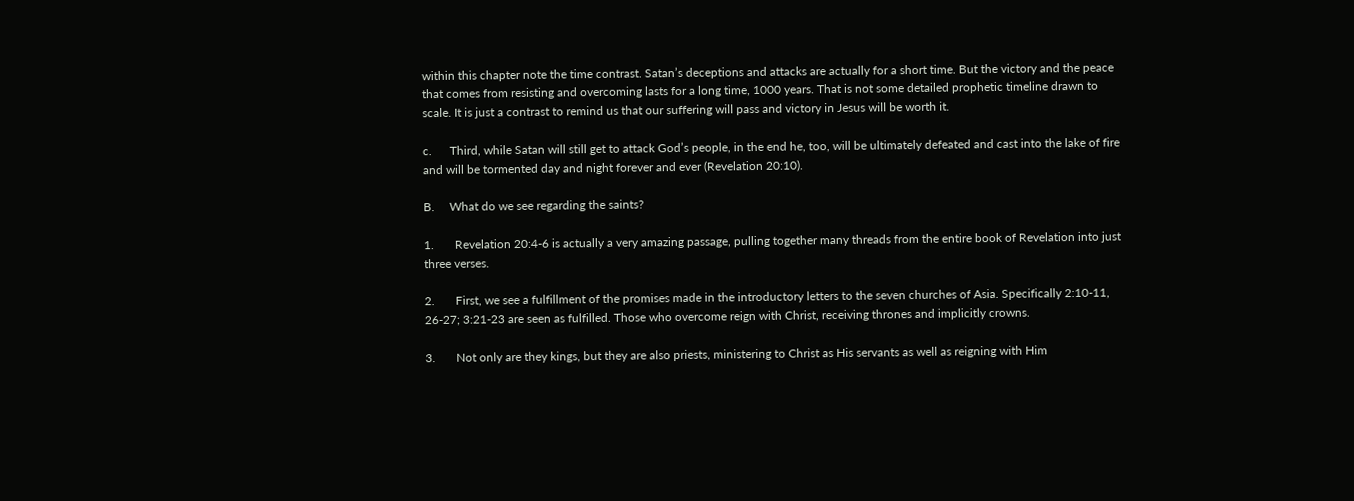within this chapter note the time contrast. Satan’s deceptions and attacks are actually for a short time. But the victory and the peace that comes from resisting and overcoming lasts for a long time, 1000 years. That is not some detailed prophetic timeline drawn to scale. It is just a contrast to remind us that our suffering will pass and victory in Jesus will be worth it.

c.      Third, while Satan will still get to attack God’s people, in the end he, too, will be ultimately defeated and cast into the lake of fire and will be tormented day and night forever and ever (Revelation 20:10).

B.     What do we see regarding the saints?

1.       Revelation 20:4-6 is actually a very amazing passage, pulling together many threads from the entire book of Revelation into just three verses.

2.       First, we see a fulfillment of the promises made in the introductory letters to the seven churches of Asia. Specifically 2:10-11, 26-27; 3:21-23 are seen as fulfilled. Those who overcome reign with Christ, receiving thrones and implicitly crowns.

3.       Not only are they kings, but they are also priests, ministering to Christ as His servants as well as reigning with Him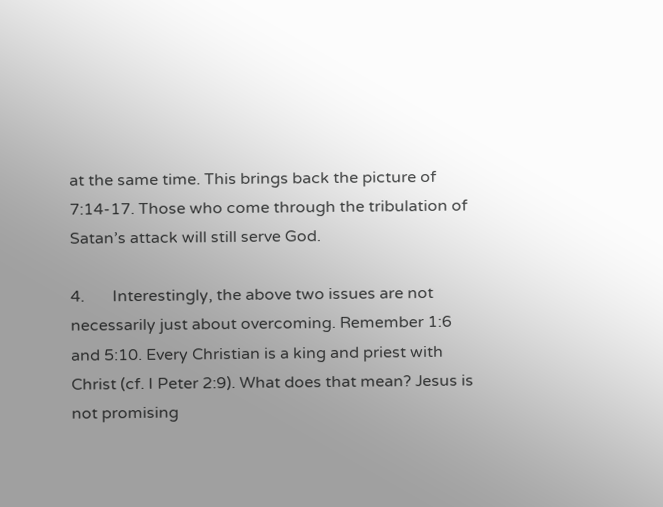at the same time. This brings back the picture of 7:14-17. Those who come through the tribulation of Satan’s attack will still serve God.

4.       Interestingly, the above two issues are not necessarily just about overcoming. Remember 1:6 and 5:10. Every Christian is a king and priest with Christ (cf. I Peter 2:9). What does that mean? Jesus is not promising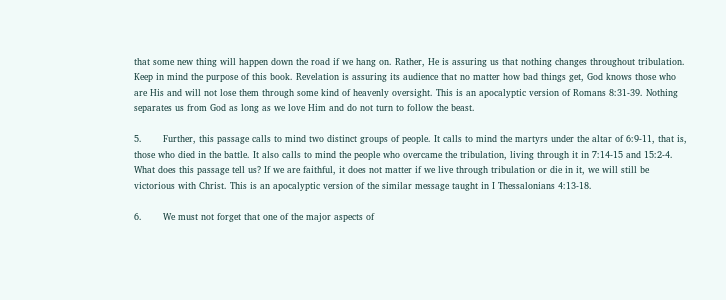that some new thing will happen down the road if we hang on. Rather, He is assuring us that nothing changes throughout tribulation. Keep in mind the purpose of this book. Revelation is assuring its audience that no matter how bad things get, God knows those who are His and will not lose them through some kind of heavenly oversight. This is an apocalyptic version of Romans 8:31-39. Nothing separates us from God as long as we love Him and do not turn to follow the beast.

5.       Further, this passage calls to mind two distinct groups of people. It calls to mind the martyrs under the altar of 6:9-11, that is, those who died in the battle. It also calls to mind the people who overcame the tribulation, living through it in 7:14-15 and 15:2-4. What does this passage tell us? If we are faithful, it does not matter if we live through tribulation or die in it, we will still be victorious with Christ. This is an apocalyptic version of the similar message taught in I Thessalonians 4:13-18.

6.       We must not forget that one of the major aspects of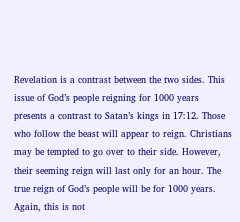Revelation is a contrast between the two sides. This issue of God’s people reigning for 1000 years presents a contrast to Satan’s kings in 17:12. Those who follow the beast will appear to reign. Christians may be tempted to go over to their side. However, their seeming reign will last only for an hour. The true reign of God’s people will be for 1000 years. Again, this is not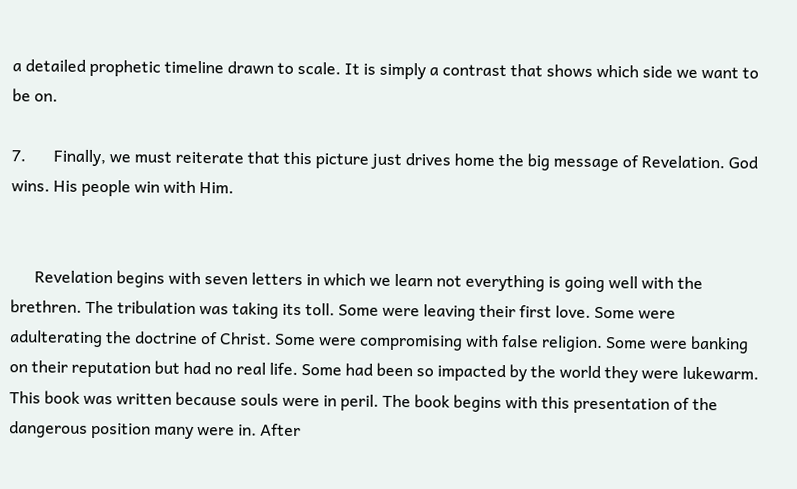a detailed prophetic timeline drawn to scale. It is simply a contrast that shows which side we want to be on.

7.       Finally, we must reiterate that this picture just drives home the big message of Revelation. God wins. His people win with Him.


      Revelation begins with seven letters in which we learn not everything is going well with the brethren. The tribulation was taking its toll. Some were leaving their first love. Some were adulterating the doctrine of Christ. Some were compromising with false religion. Some were banking on their reputation but had no real life. Some had been so impacted by the world they were lukewarm. This book was written because souls were in peril. The book begins with this presentation of the dangerous position many were in. After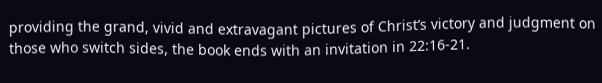providing the grand, vivid and extravagant pictures of Christ’s victory and judgment on those who switch sides, the book ends with an invitation in 22:16-21.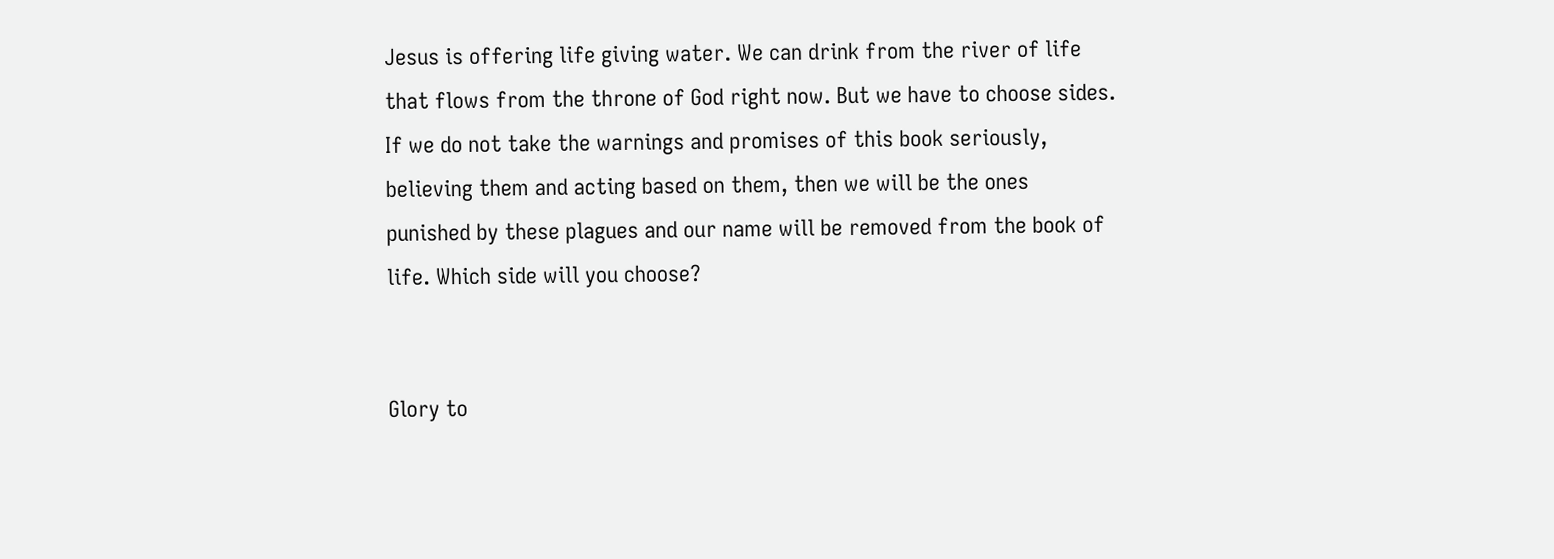Jesus is offering life giving water. We can drink from the river of life that flows from the throne of God right now. But we have to choose sides. If we do not take the warnings and promises of this book seriously, believing them and acting based on them, then we will be the ones punished by these plagues and our name will be removed from the book of life. Which side will you choose?


Glory to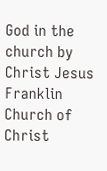God in the church by Christ Jesus
Franklin Church of Christ